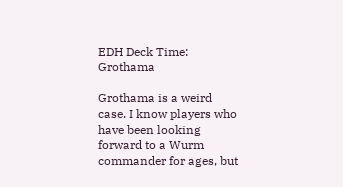EDH Deck Time: Grothama

Grothama is a weird case. I know players who have been looking forward to a Wurm commander for ages, but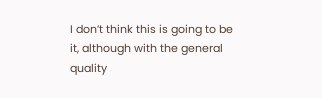I don’t think this is going to be it, although with the general quality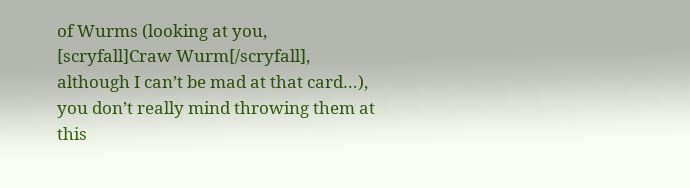of Wurms (looking at you, [scryfall]Craw Wurm[/scryfall], although I can’t be mad at that card…), you don’t really mind throwing them at this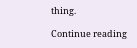thing.

Continue reading